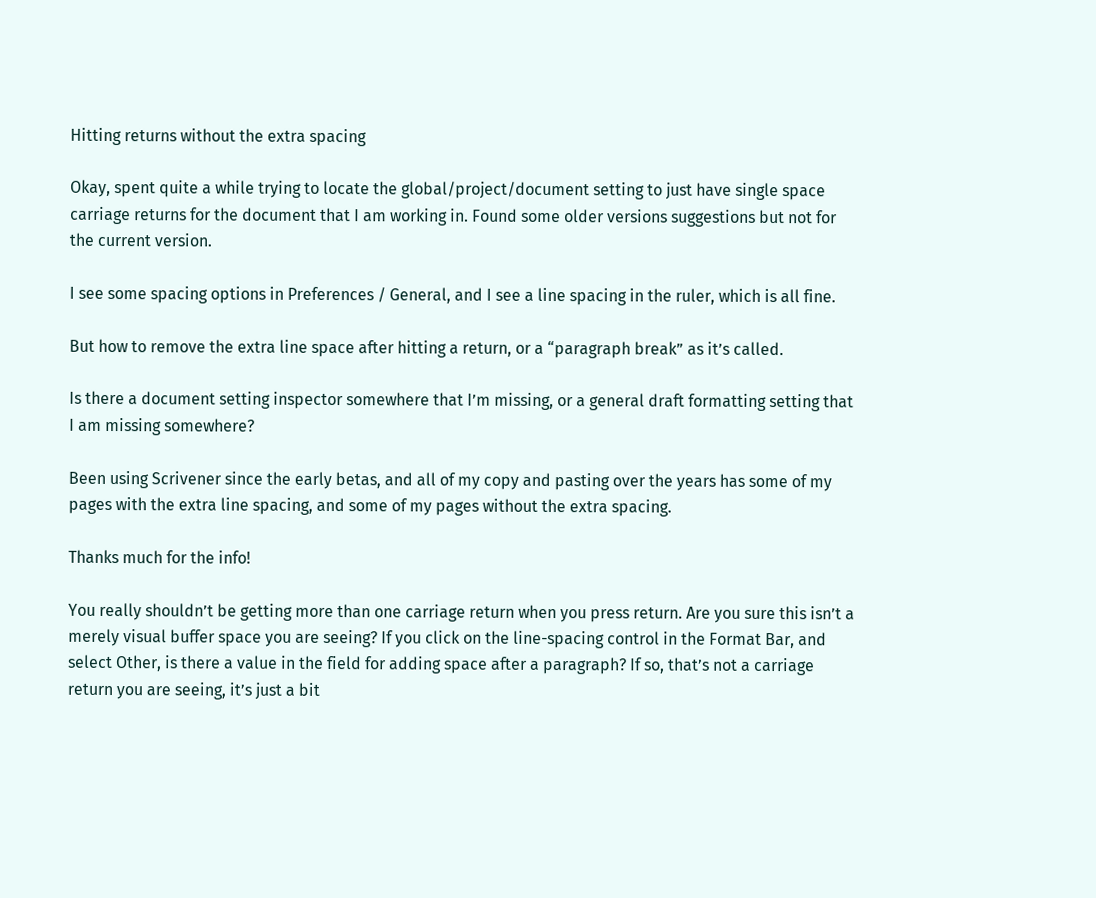Hitting returns without the extra spacing

Okay, spent quite a while trying to locate the global/project/document setting to just have single space carriage returns for the document that I am working in. Found some older versions suggestions but not for the current version.

I see some spacing options in Preferences / General, and I see a line spacing in the ruler, which is all fine.

But how to remove the extra line space after hitting a return, or a “paragraph break” as it’s called.

Is there a document setting inspector somewhere that I’m missing, or a general draft formatting setting that I am missing somewhere?

Been using Scrivener since the early betas, and all of my copy and pasting over the years has some of my pages with the extra line spacing, and some of my pages without the extra spacing.

Thanks much for the info!

You really shouldn’t be getting more than one carriage return when you press return. Are you sure this isn’t a merely visual buffer space you are seeing? If you click on the line-spacing control in the Format Bar, and select Other, is there a value in the field for adding space after a paragraph? If so, that’s not a carriage return you are seeing, it’s just a bit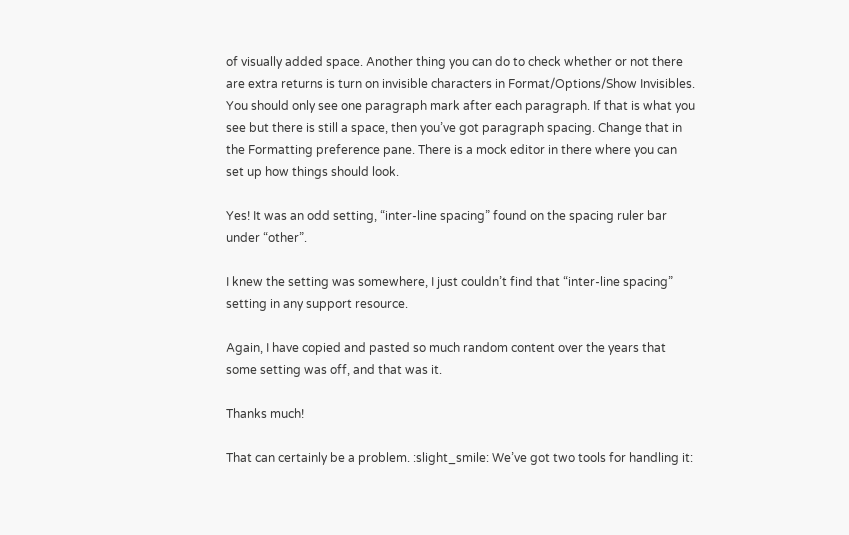of visually added space. Another thing you can do to check whether or not there are extra returns is turn on invisible characters in Format/Options/Show Invisibles. You should only see one paragraph mark after each paragraph. If that is what you see but there is still a space, then you’ve got paragraph spacing. Change that in the Formatting preference pane. There is a mock editor in there where you can set up how things should look.

Yes! It was an odd setting, “inter-line spacing” found on the spacing ruler bar under “other”.

I knew the setting was somewhere, I just couldn’t find that “inter-line spacing” setting in any support resource.

Again, I have copied and pasted so much random content over the years that some setting was off, and that was it.

Thanks much!

That can certainly be a problem. :slight_smile: We’ve got two tools for handling it: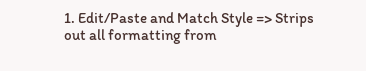1. Edit/Paste and Match Style => Strips out all formatting from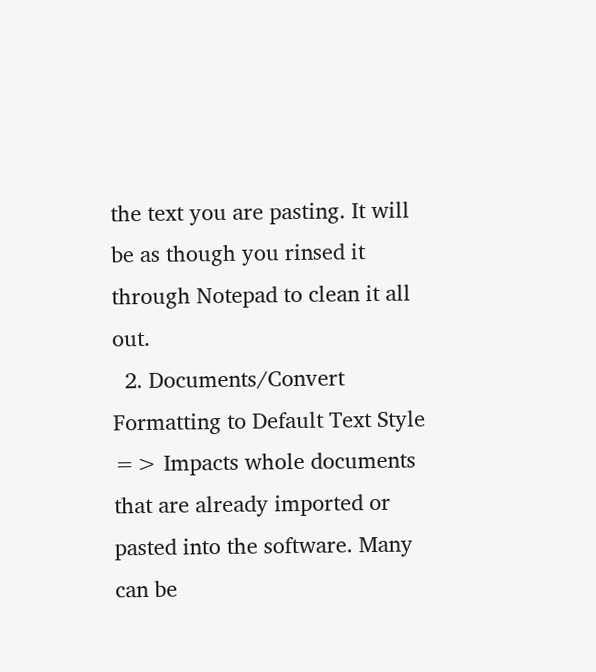the text you are pasting. It will be as though you rinsed it through Notepad to clean it all out.
  2. Documents/Convert Formatting to Default Text Style => Impacts whole documents that are already imported or pasted into the software. Many can be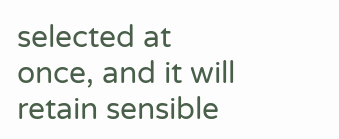selected at once, and it will retain sensible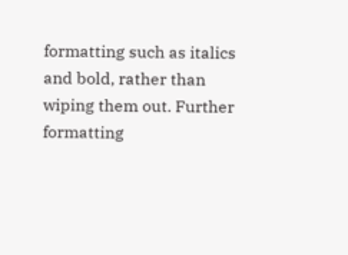formatting such as italics and bold, rather than wiping them out. Further formatting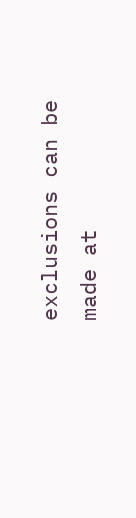exclusions can be made at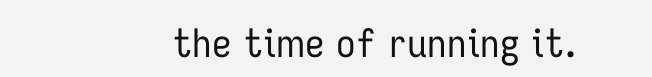the time of running it.